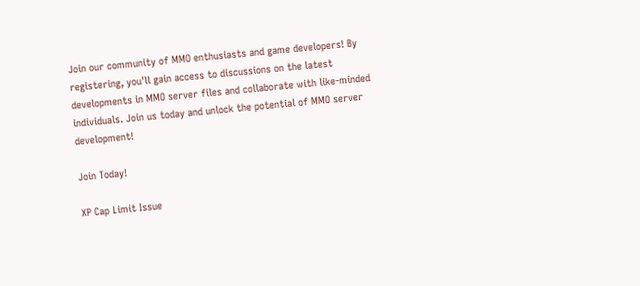Join our community of MMO enthusiasts and game developers! By registering, you'll gain access to discussions on the latest developments in MMO server files and collaborate with like-minded individuals. Join us today and unlock the potential of MMO server development!

Join Today!

XP Cap Limit Issue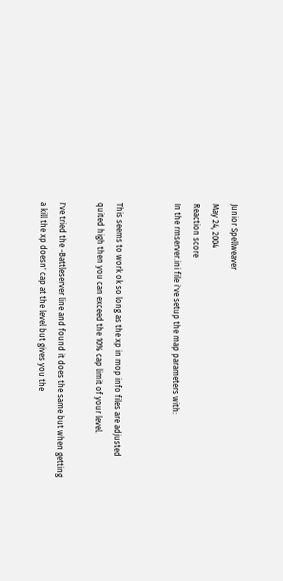Junior Spellweaver
May 24, 2004
Reaction score
In the rmserver.ini file i've setup the map parameters with:


This seems to work ok so long as the xp in mop info files are adjusted quited high then you can exceed the 10% cap limit of your level.

I've tried the -Battleserver line and found it does the same but when getting a kill the xp doesn' cap at the level but gives you the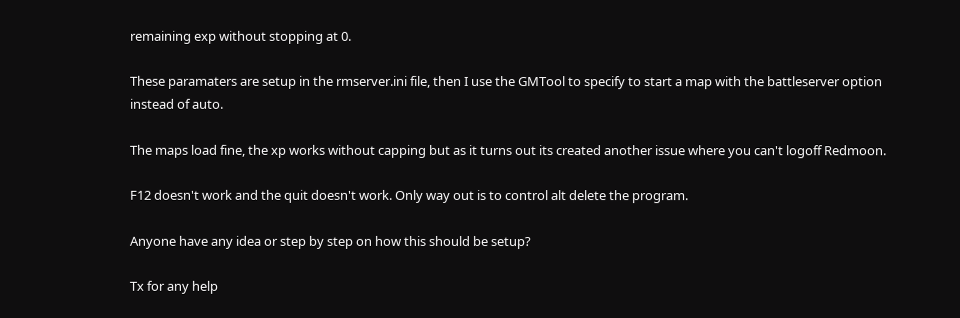remaining exp without stopping at 0.

These paramaters are setup in the rmserver.ini file, then I use the GMTool to specify to start a map with the battleserver option instead of auto.

The maps load fine, the xp works without capping but as it turns out its created another issue where you can't logoff Redmoon.

F12 doesn't work and the quit doesn't work. Only way out is to control alt delete the program.

Anyone have any idea or step by step on how this should be setup?

Tx for any help